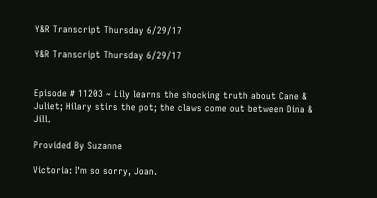Y&R Transcript Thursday 6/29/17

Y&R Transcript Thursday 6/29/17


Episode # 11203 ~ Lily learns the shocking truth about Cane & Juliet; Hilary stirs the pot; the claws come out between Dina & Jill.

Provided By Suzanne

Victoria: I'm so sorry, Joan.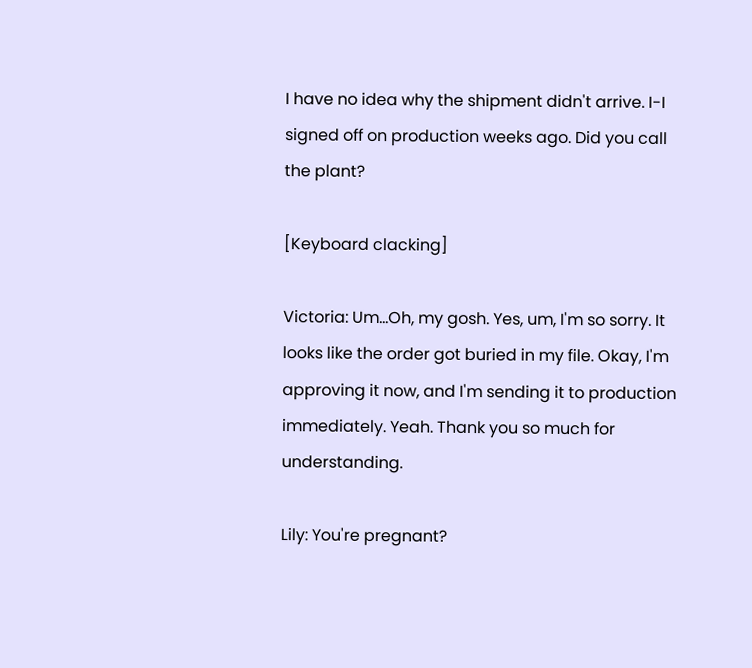I have no idea why the shipment didn't arrive. I-I signed off on production weeks ago. Did you call the plant?

[Keyboard clacking]

Victoria: Um...Oh, my gosh. Yes, um, I'm so sorry. It looks like the order got buried in my file. Okay, I'm approving it now, and I'm sending it to production immediately. Yeah. Thank you so much for understanding.

Lily: You're pregnant?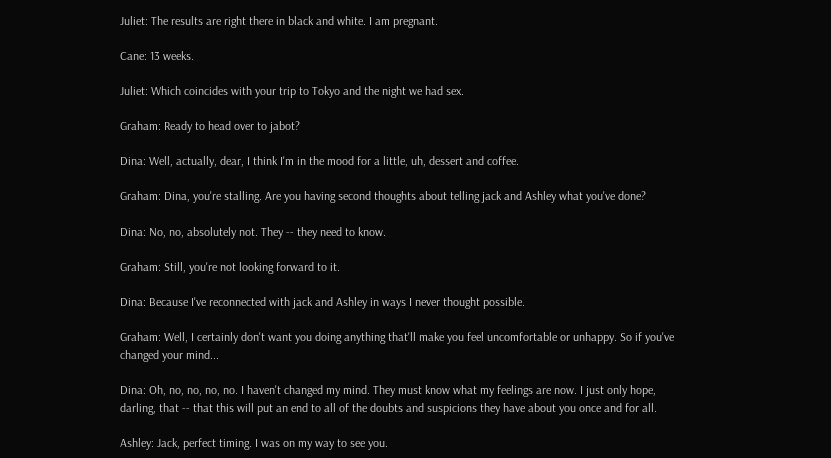Juliet: The results are right there in black and white. I am pregnant.

Cane: 13 weeks.

Juliet: Which coincides with your trip to Tokyo and the night we had sex.

Graham: Ready to head over to jabot?

Dina: Well, actually, dear, I think I'm in the mood for a little, uh, dessert and coffee.

Graham: Dina, you're stalling. Are you having second thoughts about telling jack and Ashley what you've done?

Dina: No, no, absolutely not. They -- they need to know.

Graham: Still, you're not looking forward to it.

Dina: Because I've reconnected with jack and Ashley in ways I never thought possible.

Graham: Well, I certainly don't want you doing anything that'll make you feel uncomfortable or unhappy. So if you've changed your mind...

Dina: Oh, no, no, no, no. I haven't changed my mind. They must know what my feelings are now. I just only hope, darling, that -- that this will put an end to all of the doubts and suspicions they have about you once and for all.

Ashley: Jack, perfect timing. I was on my way to see you.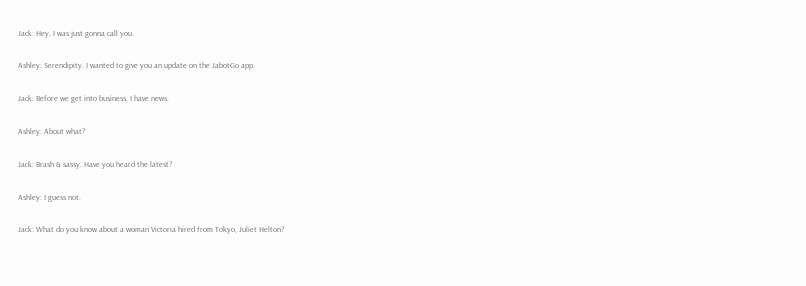Jack: Hey, I was just gonna call you.

Ashley: Serendipity. I wanted to give you an update on the JabotGo app.

Jack: Before we get into business, I have news.

Ashley: About what?

Jack: Brash & sassy. Have you heard the latest?

Ashley: I guess not.

Jack: What do you know about a woman Victoria hired from Tokyo, Juliet Helton?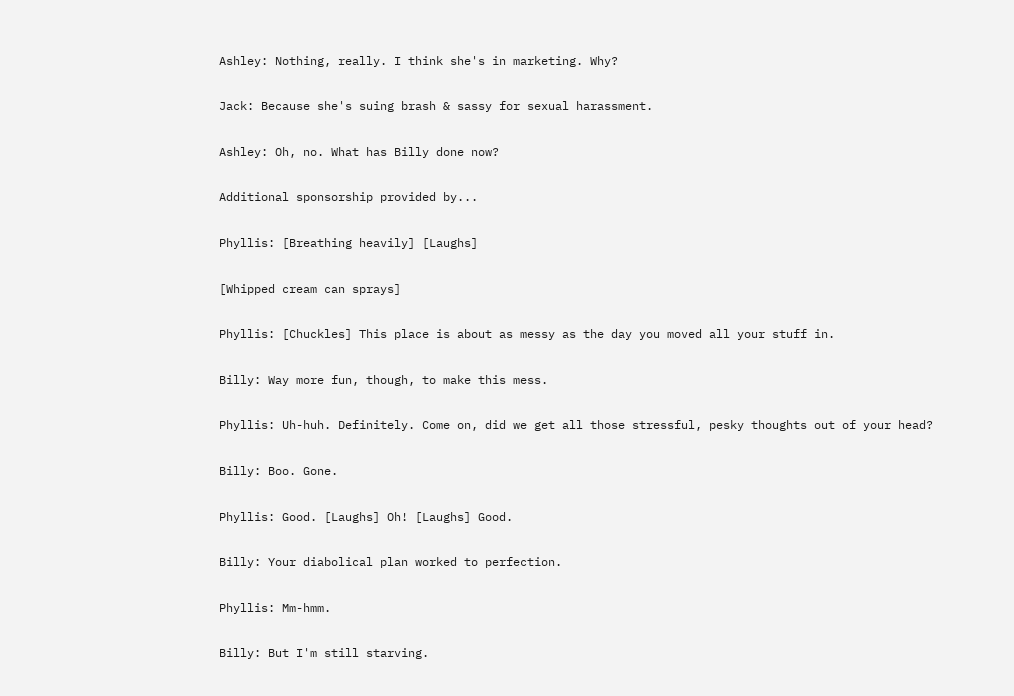Ashley: Nothing, really. I think she's in marketing. Why?

Jack: Because she's suing brash & sassy for sexual harassment.

Ashley: Oh, no. What has Billy done now?

Additional sponsorship provided by...

Phyllis: [Breathing heavily] [Laughs]

[Whipped cream can sprays]

Phyllis: [Chuckles] This place is about as messy as the day you moved all your stuff in.

Billy: Way more fun, though, to make this mess.

Phyllis: Uh-huh. Definitely. Come on, did we get all those stressful, pesky thoughts out of your head?

Billy: Boo. Gone.

Phyllis: Good. [Laughs] Oh! [Laughs] Good.

Billy: Your diabolical plan worked to perfection.

Phyllis: Mm-hmm.

Billy: But I'm still starving.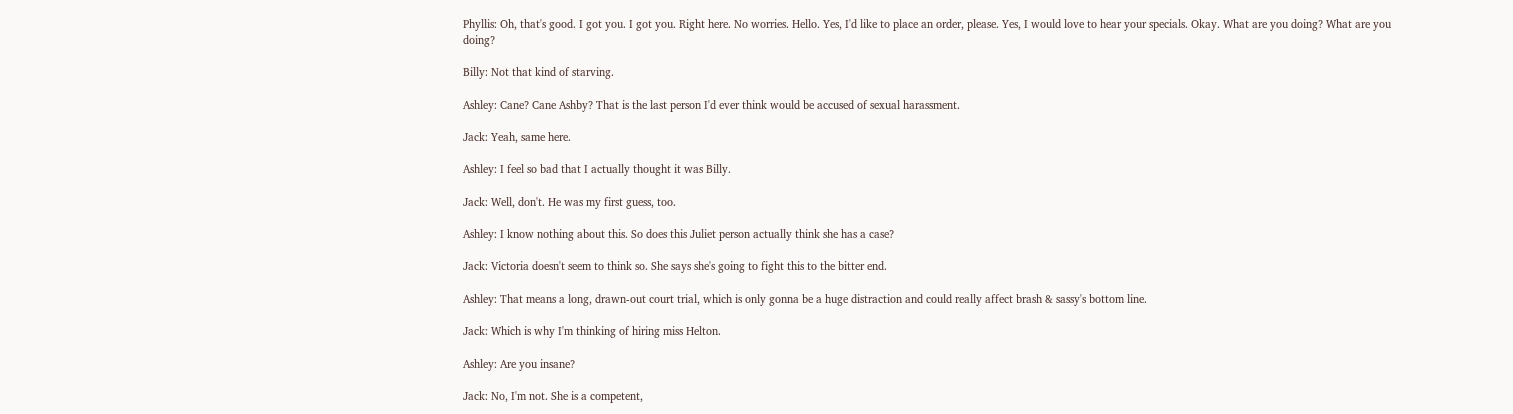Phyllis: Oh, that's good. I got you. I got you. Right here. No worries. Hello. Yes, I'd like to place an order, please. Yes, I would love to hear your specials. Okay. What are you doing? What are you doing?

Billy: Not that kind of starving.

Ashley: Cane? Cane Ashby? That is the last person I'd ever think would be accused of sexual harassment.

Jack: Yeah, same here.

Ashley: I feel so bad that I actually thought it was Billy.

Jack: Well, don't. He was my first guess, too.

Ashley: I know nothing about this. So does this Juliet person actually think she has a case?

Jack: Victoria doesn't seem to think so. She says she's going to fight this to the bitter end.

Ashley: That means a long, drawn-out court trial, which is only gonna be a huge distraction and could really affect brash & sassy's bottom line.

Jack: Which is why I'm thinking of hiring miss Helton.

Ashley: Are you insane?

Jack: No, I'm not. She is a competent,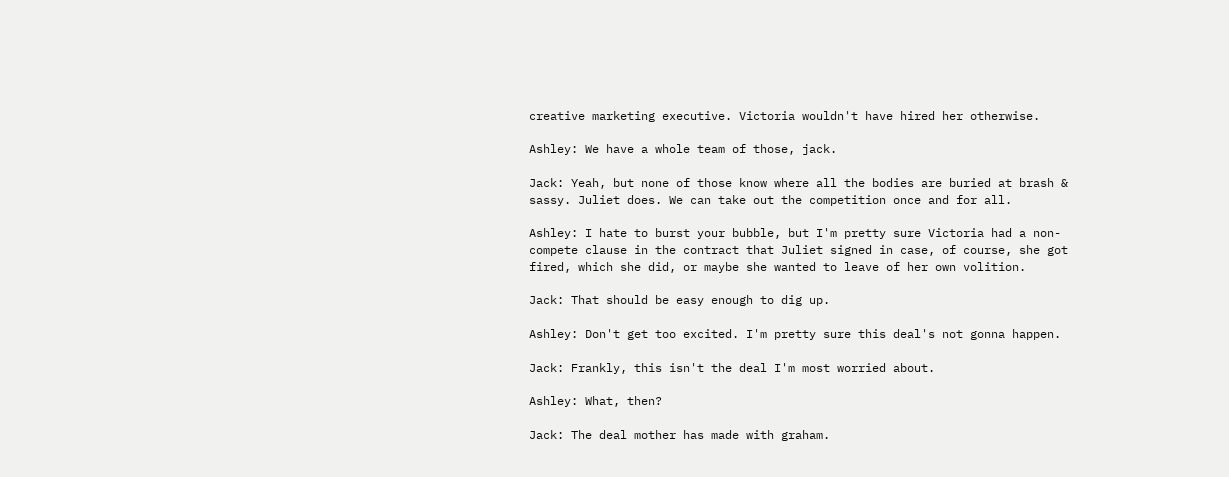creative marketing executive. Victoria wouldn't have hired her otherwise.

Ashley: We have a whole team of those, jack.

Jack: Yeah, but none of those know where all the bodies are buried at brash & sassy. Juliet does. We can take out the competition once and for all.

Ashley: I hate to burst your bubble, but I'm pretty sure Victoria had a non-compete clause in the contract that Juliet signed in case, of course, she got fired, which she did, or maybe she wanted to leave of her own volition.

Jack: That should be easy enough to dig up.

Ashley: Don't get too excited. I'm pretty sure this deal's not gonna happen.

Jack: Frankly, this isn't the deal I'm most worried about.

Ashley: What, then?

Jack: The deal mother has made with graham.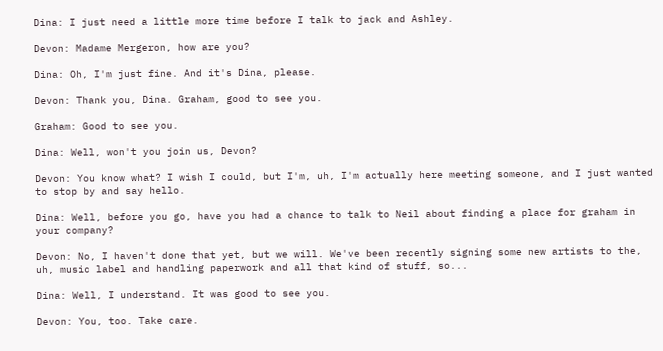Dina: I just need a little more time before I talk to jack and Ashley.

Devon: Madame Mergeron, how are you?

Dina: Oh, I'm just fine. And it's Dina, please.

Devon: Thank you, Dina. Graham, good to see you.

Graham: Good to see you.

Dina: Well, won't you join us, Devon?

Devon: You know what? I wish I could, but I'm, uh, I'm actually here meeting someone, and I just wanted to stop by and say hello.

Dina: Well, before you go, have you had a chance to talk to Neil about finding a place for graham in your company?

Devon: No, I haven't done that yet, but we will. We've been recently signing some new artists to the, uh, music label and handling paperwork and all that kind of stuff, so...

Dina: Well, I understand. It was good to see you.

Devon: You, too. Take care.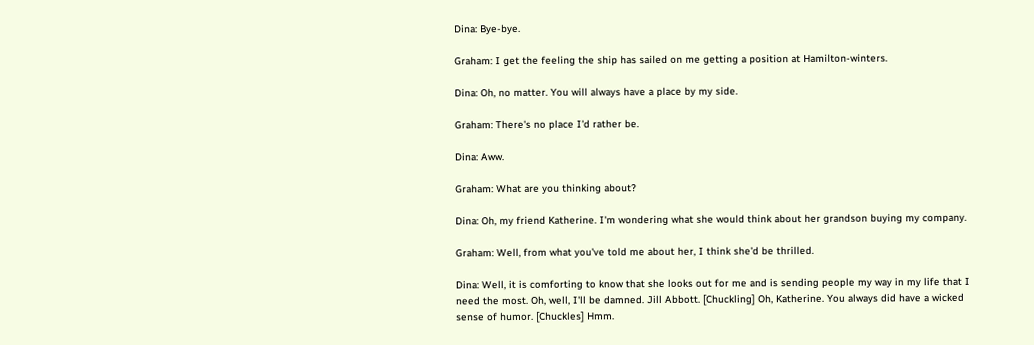Dina: Bye-bye.

Graham: I get the feeling the ship has sailed on me getting a position at Hamilton-winters.

Dina: Oh, no matter. You will always have a place by my side.

Graham: There's no place I'd rather be.

Dina: Aww.

Graham: What are you thinking about?

Dina: Oh, my friend Katherine. I'm wondering what she would think about her grandson buying my company.

Graham: Well, from what you've told me about her, I think she'd be thrilled.

Dina: Well, it is comforting to know that she looks out for me and is sending people my way in my life that I need the most. Oh, well, I'll be damned. Jill Abbott. [Chuckling] Oh, Katherine. You always did have a wicked sense of humor. [Chuckles] Hmm.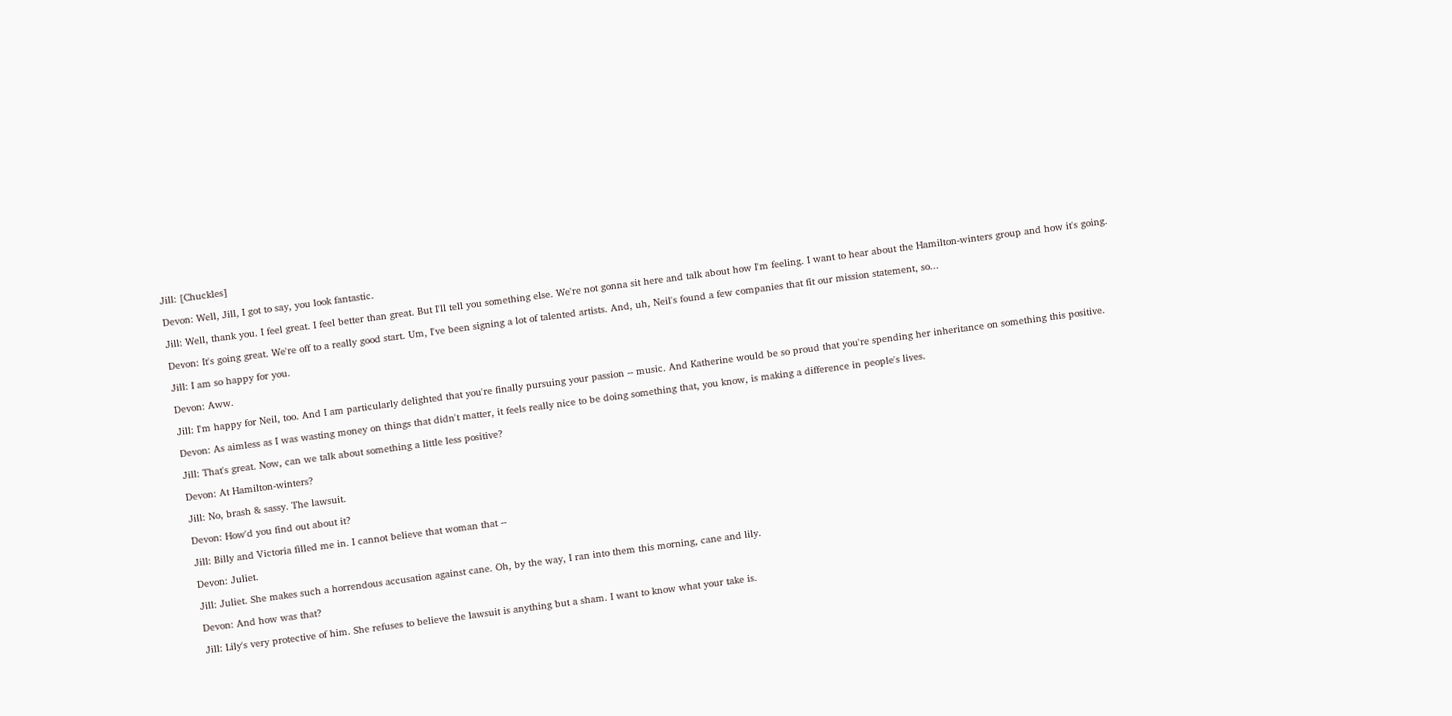Jill: [Chuckles]

Devon: Well, Jill, I got to say, you look fantastic.

Jill: Well, thank you. I feel great. I feel better than great. But I'll tell you something else. We're not gonna sit here and talk about how I'm feeling. I want to hear about the Hamilton-winters group and how it's going.

Devon: It's going great. We're off to a really good start. Um, I've been signing a lot of talented artists. And, uh, Neil's found a few companies that fit our mission statement, so...

Jill: I am so happy for you.

Devon: Aww.

Jill: I'm happy for Neil, too. And I am particularly delighted that you're finally pursuing your passion -- music. And Katherine would be so proud that you're spending her inheritance on something this positive.

Devon: As aimless as I was wasting money on things that didn't matter, it feels really nice to be doing something that, you know, is making a difference in people's lives.

Jill: That's great. Now, can we talk about something a little less positive?

Devon: At Hamilton-winters?

Jill: No, brash & sassy. The lawsuit.

Devon: How'd you find out about it?

Jill: Billy and Victoria filled me in. I cannot believe that woman that --

Devon: Juliet.

Jill: Juliet. She makes such a horrendous accusation against cane. Oh, by the way, I ran into them this morning, cane and lily.

Devon: And how was that?

Jill: Lily's very protective of him. She refuses to believe the lawsuit is anything but a sham. I want to know what your take is.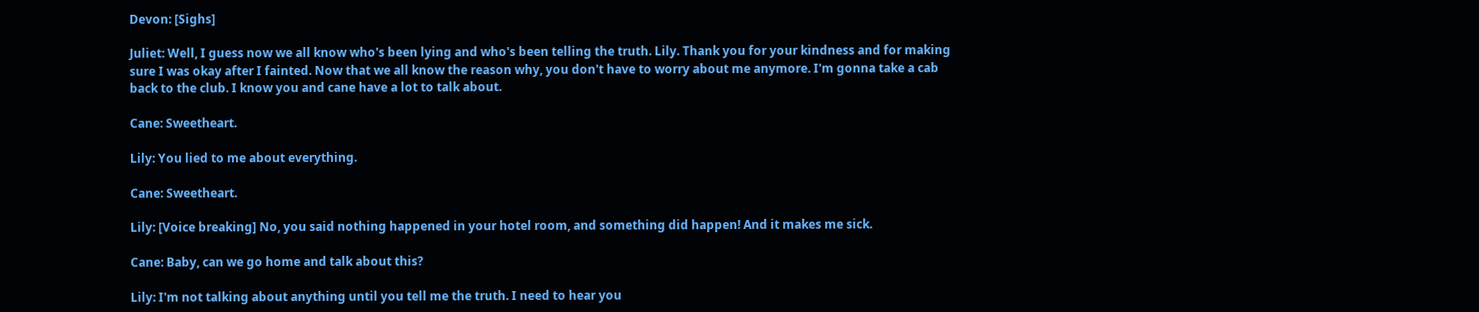Devon: [Sighs]

Juliet: Well, I guess now we all know who's been lying and who's been telling the truth. Lily. Thank you for your kindness and for making sure I was okay after I fainted. Now that we all know the reason why, you don't have to worry about me anymore. I'm gonna take a cab back to the club. I know you and cane have a lot to talk about.

Cane: Sweetheart.

Lily: You lied to me about everything.

Cane: Sweetheart.

Lily: [Voice breaking] No, you said nothing happened in your hotel room, and something did happen! And it makes me sick.

Cane: Baby, can we go home and talk about this?

Lily: I'm not talking about anything until you tell me the truth. I need to hear you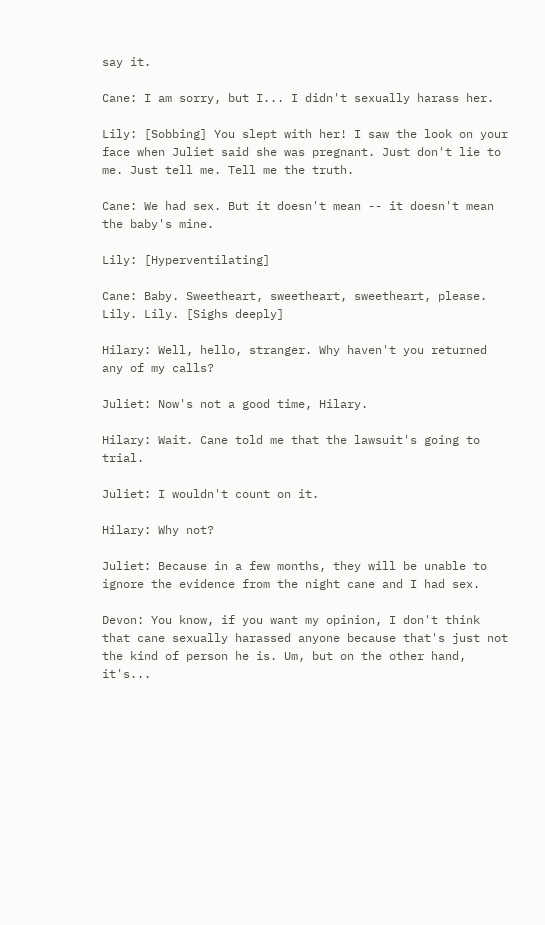say it.

Cane: I am sorry, but I... I didn't sexually harass her.

Lily: [Sobbing] You slept with her! I saw the look on your face when Juliet said she was pregnant. Just don't lie to me. Just tell me. Tell me the truth.

Cane: We had sex. But it doesn't mean -- it doesn't mean the baby's mine.

Lily: [Hyperventilating]

Cane: Baby. Sweetheart, sweetheart, sweetheart, please. Lily. Lily. [Sighs deeply]

Hilary: Well, hello, stranger. Why haven't you returned any of my calls?

Juliet: Now's not a good time, Hilary.

Hilary: Wait. Cane told me that the lawsuit's going to trial.

Juliet: I wouldn't count on it.

Hilary: Why not?

Juliet: Because in a few months, they will be unable to ignore the evidence from the night cane and I had sex.

Devon: You know, if you want my opinion, I don't think that cane sexually harassed anyone because that's just not the kind of person he is. Um, but on the other hand, it's...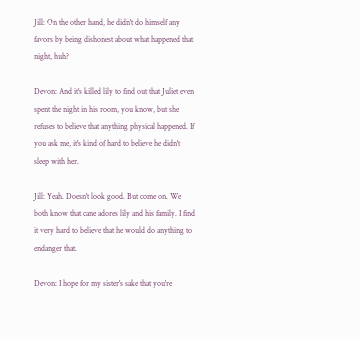Jill: On the other hand, he didn't do himself any favors by being dishonest about what happened that night, huh?

Devon: And it's killed lily to find out that Juliet even spent the night in his room, you know, but she refuses to believe that anything physical happened. If you ask me, it's kind of hard to believe he didn't sleep with her.

Jill: Yeah. Doesn't look good. But come on. We both know that cane adores lily and his family. I find it very hard to believe that he would do anything to endanger that.

Devon: I hope for my sister's sake that you're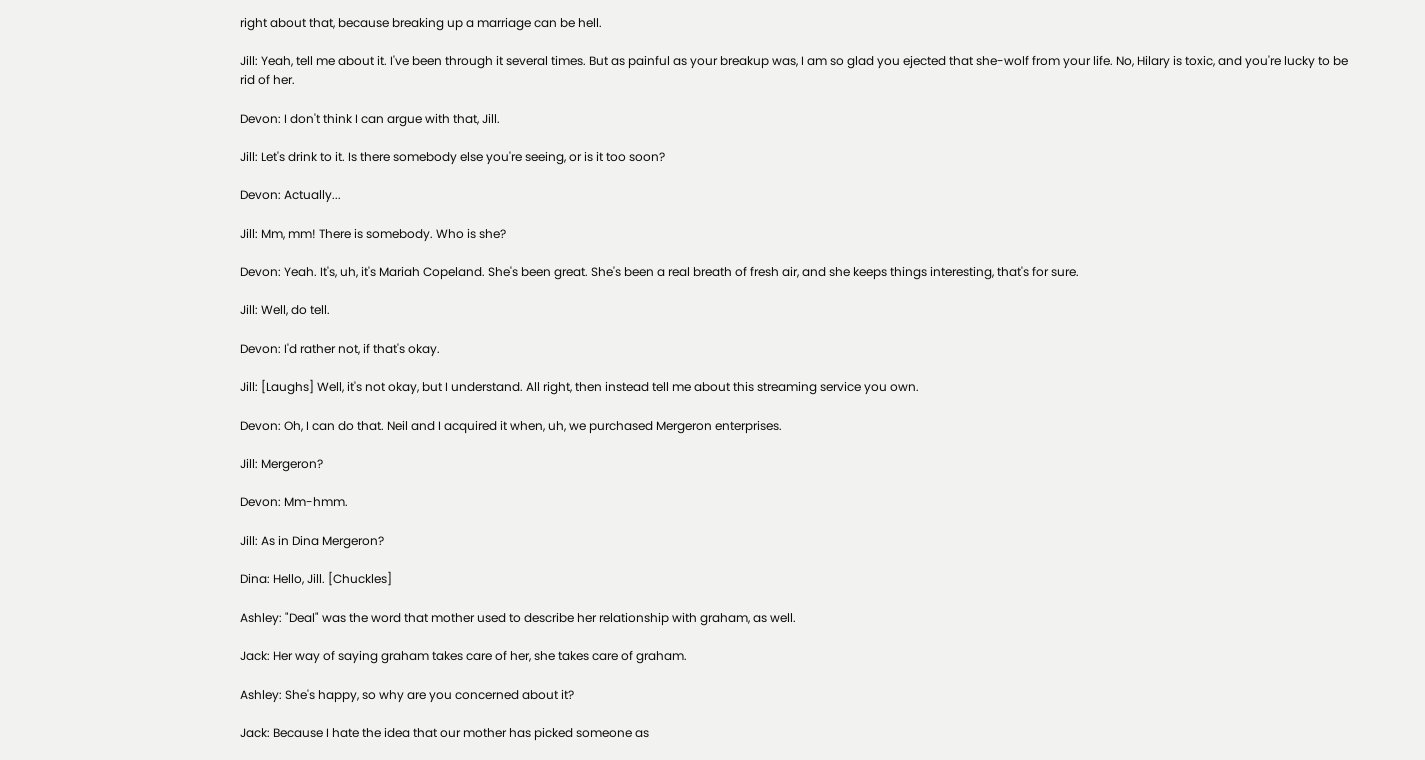right about that, because breaking up a marriage can be hell.

Jill: Yeah, tell me about it. I've been through it several times. But as painful as your breakup was, I am so glad you ejected that she-wolf from your life. No, Hilary is toxic, and you're lucky to be rid of her.

Devon: I don't think I can argue with that, Jill.

Jill: Let's drink to it. Is there somebody else you're seeing, or is it too soon?

Devon: Actually...

Jill: Mm, mm! There is somebody. Who is she?

Devon: Yeah. It's, uh, it's Mariah Copeland. She's been great. She's been a real breath of fresh air, and she keeps things interesting, that's for sure.

Jill: Well, do tell.

Devon: I'd rather not, if that's okay.

Jill: [Laughs] Well, it's not okay, but I understand. All right, then instead tell me about this streaming service you own.

Devon: Oh, I can do that. Neil and I acquired it when, uh, we purchased Mergeron enterprises.

Jill: Mergeron?

Devon: Mm-hmm.

Jill: As in Dina Mergeron?

Dina: Hello, Jill. [Chuckles]

Ashley: "Deal" was the word that mother used to describe her relationship with graham, as well.

Jack: Her way of saying graham takes care of her, she takes care of graham.

Ashley: She's happy, so why are you concerned about it?

Jack: Because I hate the idea that our mother has picked someone as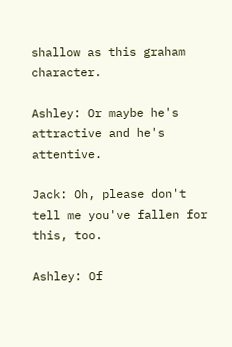shallow as this graham character.

Ashley: Or maybe he's attractive and he's attentive.

Jack: Oh, please don't tell me you've fallen for this, too.

Ashley: Of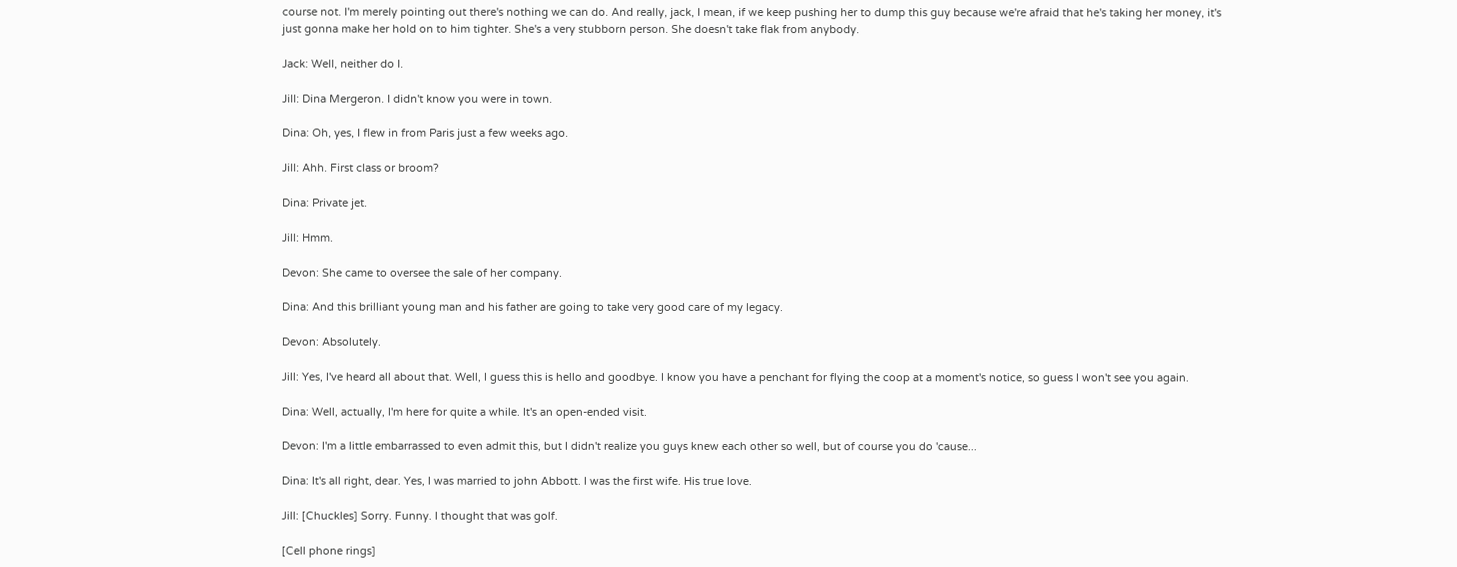course not. I'm merely pointing out there's nothing we can do. And really, jack, I mean, if we keep pushing her to dump this guy because we're afraid that he's taking her money, it's just gonna make her hold on to him tighter. She's a very stubborn person. She doesn't take flak from anybody.

Jack: Well, neither do I.

Jill: Dina Mergeron. I didn't know you were in town.

Dina: Oh, yes, I flew in from Paris just a few weeks ago.

Jill: Ahh. First class or broom?

Dina: Private jet.

Jill: Hmm.

Devon: She came to oversee the sale of her company.

Dina: And this brilliant young man and his father are going to take very good care of my legacy.

Devon: Absolutely.

Jill: Yes, I've heard all about that. Well, I guess this is hello and goodbye. I know you have a penchant for flying the coop at a moment's notice, so guess I won't see you again.

Dina: Well, actually, I'm here for quite a while. It's an open-ended visit.

Devon: I'm a little embarrassed to even admit this, but I didn't realize you guys knew each other so well, but of course you do 'cause...

Dina: It's all right, dear. Yes, I was married to john Abbott. I was the first wife. His true love.

Jill: [Chuckles] Sorry. Funny. I thought that was golf.

[Cell phone rings]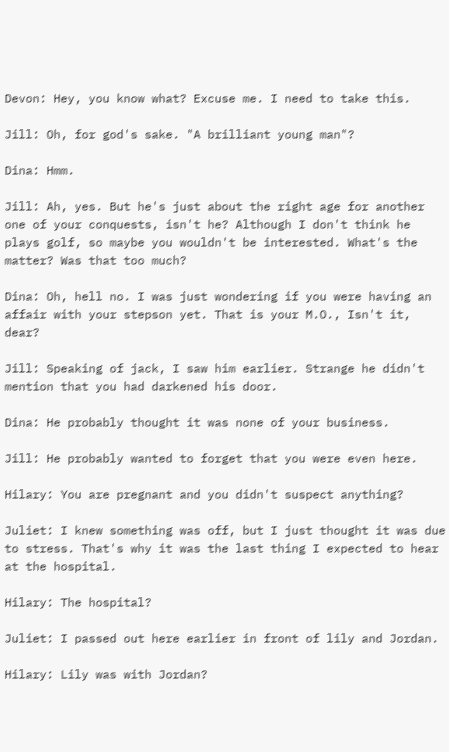Devon: Hey, you know what? Excuse me. I need to take this.

Jill: Oh, for god's sake. "A brilliant young man"?

Dina: Hmm.

Jill: Ah, yes. But he's just about the right age for another one of your conquests, isn't he? Although I don't think he plays golf, so maybe you wouldn't be interested. What's the matter? Was that too much?

Dina: Oh, hell no. I was just wondering if you were having an affair with your stepson yet. That is your M.O., Isn't it, dear?

Jill: Speaking of jack, I saw him earlier. Strange he didn't mention that you had darkened his door.

Dina: He probably thought it was none of your business.

Jill: He probably wanted to forget that you were even here.

Hilary: You are pregnant and you didn't suspect anything?

Juliet: I knew something was off, but I just thought it was due to stress. That's why it was the last thing I expected to hear at the hospital.

Hilary: The hospital?

Juliet: I passed out here earlier in front of lily and Jordan.

Hilary: Lily was with Jordan?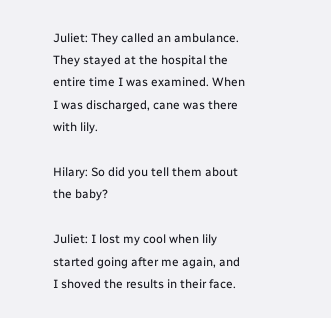Juliet: They called an ambulance. They stayed at the hospital the entire time I was examined. When I was discharged, cane was there with lily.

Hilary: So did you tell them about the baby?

Juliet: I lost my cool when lily started going after me again, and I shoved the results in their face.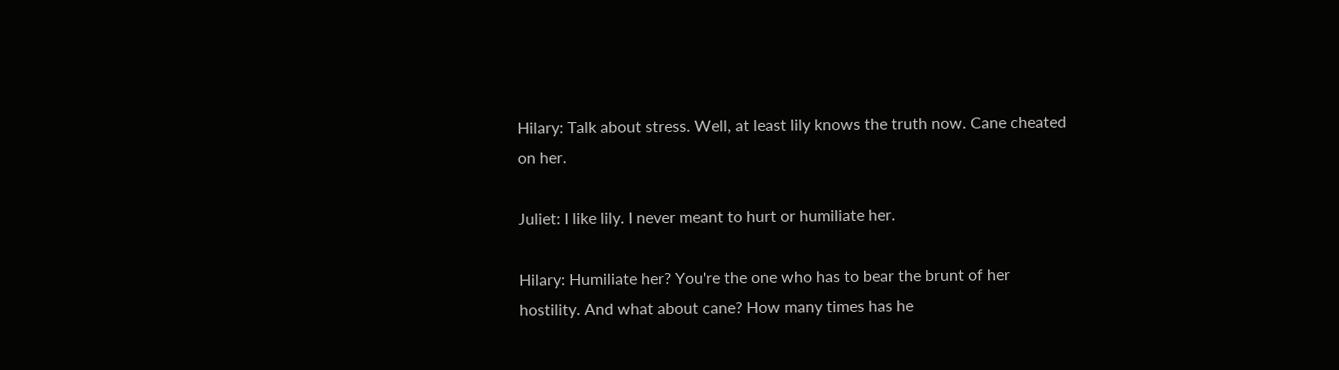Hilary: Talk about stress. Well, at least lily knows the truth now. Cane cheated on her.

Juliet: I like lily. I never meant to hurt or humiliate her.

Hilary: Humiliate her? You're the one who has to bear the brunt of her hostility. And what about cane? How many times has he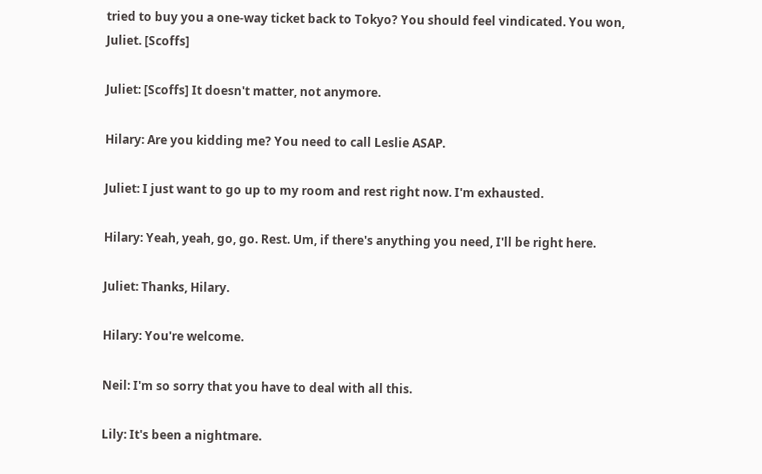tried to buy you a one-way ticket back to Tokyo? You should feel vindicated. You won, Juliet. [Scoffs]

Juliet: [Scoffs] It doesn't matter, not anymore.

Hilary: Are you kidding me? You need to call Leslie ASAP.

Juliet: I just want to go up to my room and rest right now. I'm exhausted.

Hilary: Yeah, yeah, go, go. Rest. Um, if there's anything you need, I'll be right here.

Juliet: Thanks, Hilary.

Hilary: You're welcome.

Neil: I'm so sorry that you have to deal with all this.

Lily: It's been a nightmare.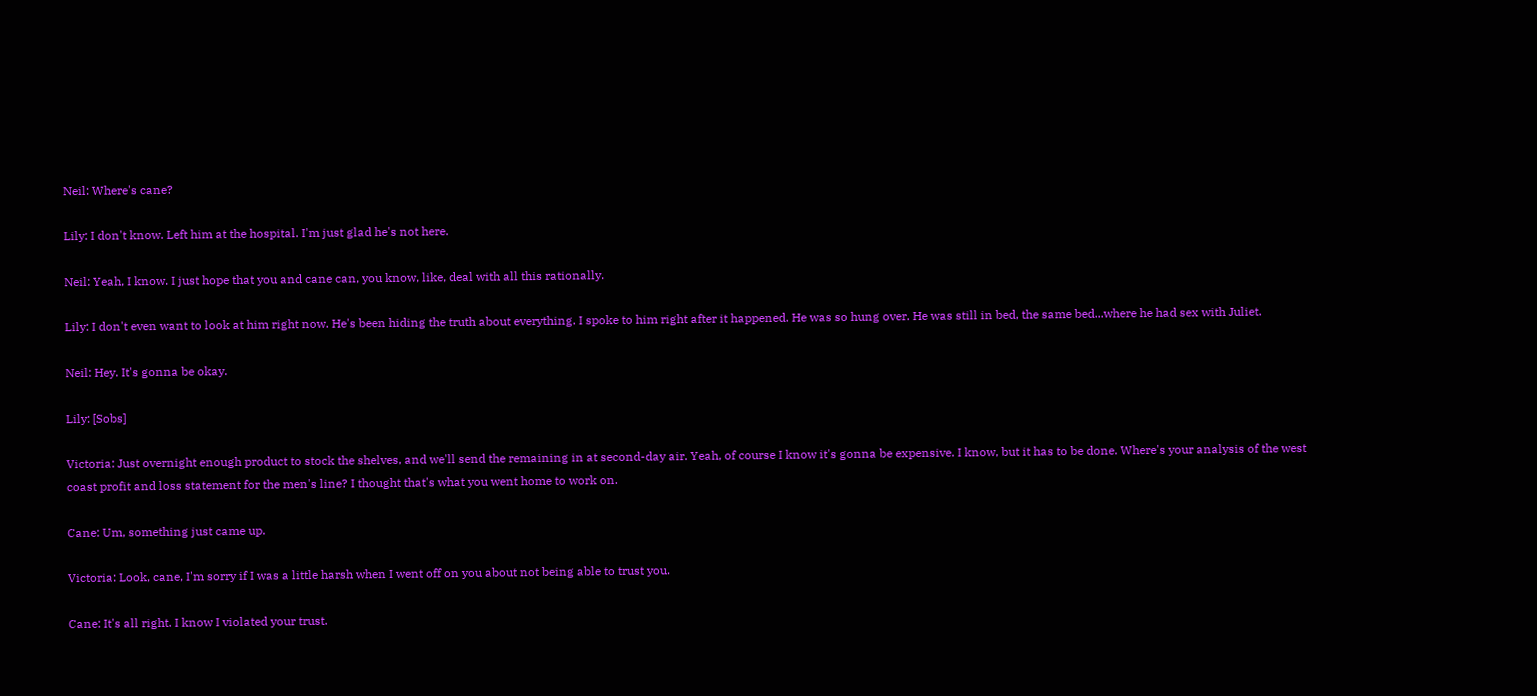Neil: Where's cane?

Lily: I don't know. Left him at the hospital. I'm just glad he's not here.

Neil: Yeah, I know. I just hope that you and cane can, you know, like, deal with all this rationally.

Lily: I don't even want to look at him right now. He's been hiding the truth about everything. I spoke to him right after it happened. He was so hung over. He was still in bed, the same bed...where he had sex with Juliet.

Neil: Hey. It's gonna be okay.

Lily: [Sobs]

Victoria: Just overnight enough product to stock the shelves, and we'll send the remaining in at second-day air. Yeah, of course I know it's gonna be expensive. I know, but it has to be done. Where's your analysis of the west coast profit and loss statement for the men's line? I thought that's what you went home to work on.

Cane: Um, something just came up.

Victoria: Look, cane, I'm sorry if I was a little harsh when I went off on you about not being able to trust you.

Cane: It's all right. I know I violated your trust.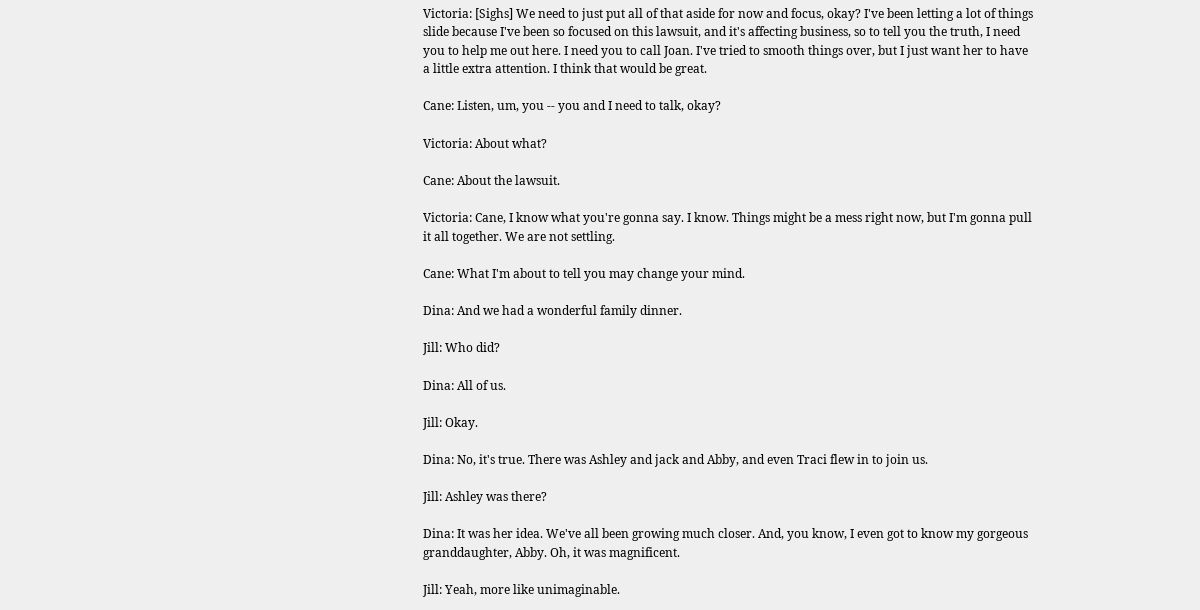Victoria: [Sighs] We need to just put all of that aside for now and focus, okay? I've been letting a lot of things slide because I've been so focused on this lawsuit, and it's affecting business, so to tell you the truth, I need you to help me out here. I need you to call Joan. I've tried to smooth things over, but I just want her to have a little extra attention. I think that would be great.

Cane: Listen, um, you -- you and I need to talk, okay?

Victoria: About what?

Cane: About the lawsuit.

Victoria: Cane, I know what you're gonna say. I know. Things might be a mess right now, but I'm gonna pull it all together. We are not settling.

Cane: What I'm about to tell you may change your mind.

Dina: And we had a wonderful family dinner.

Jill: Who did?

Dina: All of us.

Jill: Okay.

Dina: No, it's true. There was Ashley and jack and Abby, and even Traci flew in to join us.

Jill: Ashley was there?

Dina: It was her idea. We've all been growing much closer. And, you know, I even got to know my gorgeous granddaughter, Abby. Oh, it was magnificent.

Jill: Yeah, more like unimaginable.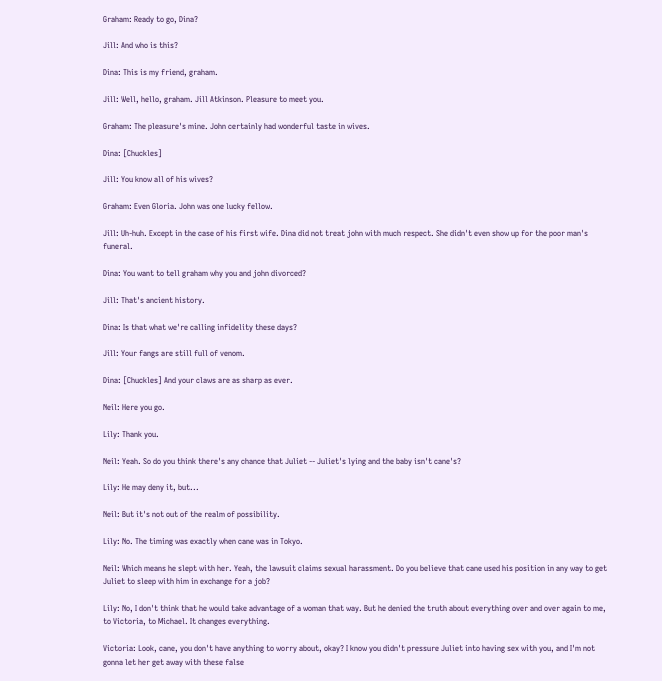Graham: Ready to go, Dina?

Jill: And who is this?

Dina: This is my friend, graham.

Jill: Well, hello, graham. Jill Atkinson. Pleasure to meet you.

Graham: The pleasure's mine. John certainly had wonderful taste in wives.

Dina: [Chuckles]

Jill: You know all of his wives?

Graham: Even Gloria. John was one lucky fellow.

Jill: Uh-huh. Except in the case of his first wife. Dina did not treat john with much respect. She didn't even show up for the poor man's funeral.

Dina: You want to tell graham why you and john divorced?

Jill: That's ancient history.

Dina: Is that what we're calling infidelity these days?

Jill: Your fangs are still full of venom.

Dina: [Chuckles] And your claws are as sharp as ever.

Neil: Here you go.

Lily: Thank you.

Neil: Yeah. So do you think there's any chance that Juliet -- Juliet's lying and the baby isn't cane's?

Lily: He may deny it, but...

Neil: But it's not out of the realm of possibility.

Lily: No. The timing was exactly when cane was in Tokyo.

Neil: Which means he slept with her. Yeah, the lawsuit claims sexual harassment. Do you believe that cane used his position in any way to get Juliet to sleep with him in exchange for a job?

Lily: No, I don't think that he would take advantage of a woman that way. But he denied the truth about everything over and over again to me, to Victoria, to Michael. It changes everything.

Victoria: Look, cane, you don't have anything to worry about, okay? I know you didn't pressure Juliet into having sex with you, and I'm not gonna let her get away with these false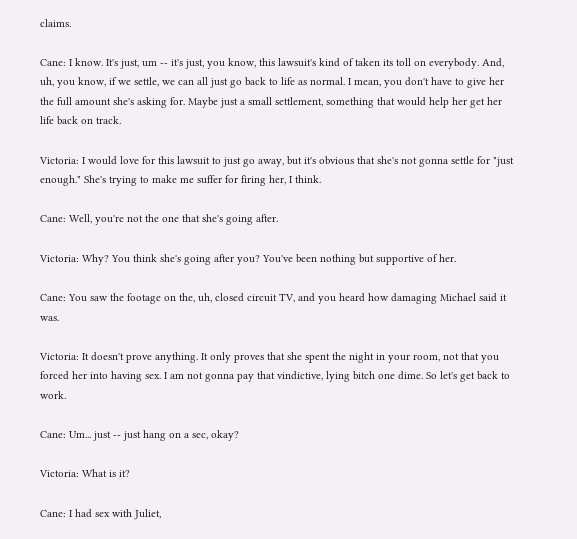claims.

Cane: I know. It's just, um -- it's just, you know, this lawsuit's kind of taken its toll on everybody. And, uh, you know, if we settle, we can all just go back to life as normal. I mean, you don't have to give her the full amount she's asking for. Maybe just a small settlement, something that would help her get her life back on track.

Victoria: I would love for this lawsuit to just go away, but it's obvious that she's not gonna settle for "just enough." She's trying to make me suffer for firing her, I think.

Cane: Well, you're not the one that she's going after.

Victoria: Why? You think she's going after you? You've been nothing but supportive of her.

Cane: You saw the footage on the, uh, closed circuit TV, and you heard how damaging Michael said it was.

Victoria: It doesn't prove anything. It only proves that she spent the night in your room, not that you forced her into having sex. I am not gonna pay that vindictive, lying bitch one dime. So let's get back to work.

Cane: Um... just -- just hang on a sec, okay?

Victoria: What is it?

Cane: I had sex with Juliet,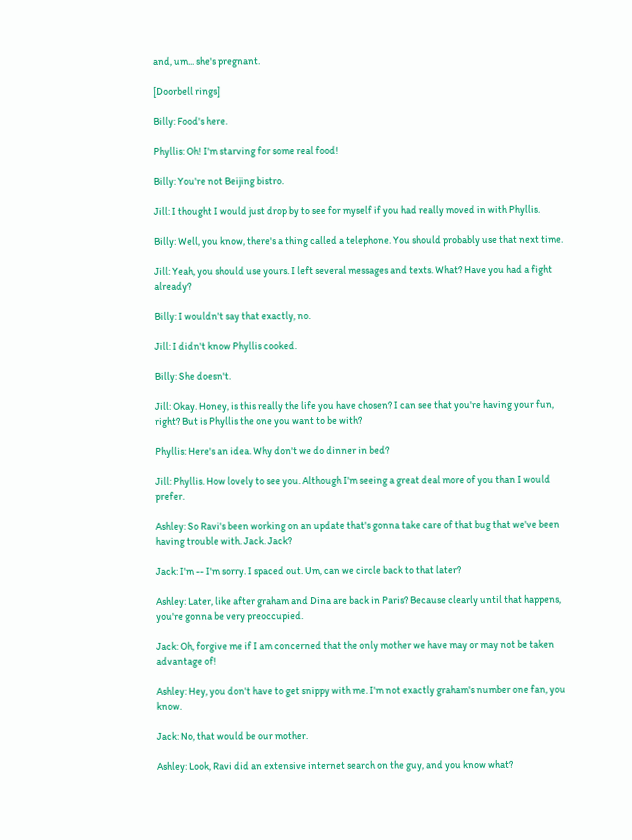and, um... she's pregnant.

[Doorbell rings]

Billy: Food's here.

Phyllis: Oh! I'm starving for some real food!

Billy: You're not Beijing bistro.

Jill: I thought I would just drop by to see for myself if you had really moved in with Phyllis.

Billy: Well, you know, there's a thing called a telephone. You should probably use that next time.

Jill: Yeah, you should use yours. I left several messages and texts. What? Have you had a fight already?

Billy: I wouldn't say that exactly, no.

Jill: I didn't know Phyllis cooked.

Billy: She doesn't.

Jill: Okay. Honey, is this really the life you have chosen? I can see that you're having your fun, right? But is Phyllis the one you want to be with?

Phyllis: Here's an idea. Why don't we do dinner in bed?

Jill: Phyllis. How lovely to see you. Although I'm seeing a great deal more of you than I would prefer.

Ashley: So Ravi's been working on an update that's gonna take care of that bug that we've been having trouble with. Jack. Jack?

Jack: I'm -- I'm sorry. I spaced out. Um, can we circle back to that later?

Ashley: Later, like after graham and Dina are back in Paris? Because clearly until that happens, you're gonna be very preoccupied.

Jack: Oh, forgive me if I am concerned that the only mother we have may or may not be taken advantage of!

Ashley: Hey, you don't have to get snippy with me. I'm not exactly graham's number one fan, you know.

Jack: No, that would be our mother.

Ashley: Look, Ravi did an extensive internet search on the guy, and you know what?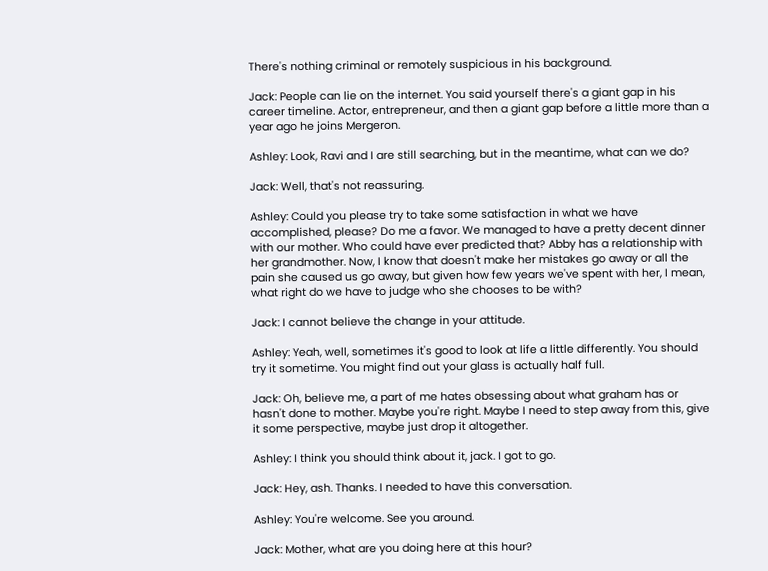There's nothing criminal or remotely suspicious in his background.

Jack: People can lie on the internet. You said yourself there's a giant gap in his career timeline. Actor, entrepreneur, and then a giant gap before a little more than a year ago he joins Mergeron.

Ashley: Look, Ravi and I are still searching, but in the meantime, what can we do?

Jack: Well, that's not reassuring.

Ashley: Could you please try to take some satisfaction in what we have accomplished, please? Do me a favor. We managed to have a pretty decent dinner with our mother. Who could have ever predicted that? Abby has a relationship with her grandmother. Now, I know that doesn't make her mistakes go away or all the pain she caused us go away, but given how few years we've spent with her, I mean, what right do we have to judge who she chooses to be with?

Jack: I cannot believe the change in your attitude.

Ashley: Yeah, well, sometimes it's good to look at life a little differently. You should try it sometime. You might find out your glass is actually half full.

Jack: Oh, believe me, a part of me hates obsessing about what graham has or hasn't done to mother. Maybe you're right. Maybe I need to step away from this, give it some perspective, maybe just drop it altogether.

Ashley: I think you should think about it, jack. I got to go.

Jack: Hey, ash. Thanks. I needed to have this conversation.

Ashley: You're welcome. See you around.

Jack: Mother, what are you doing here at this hour?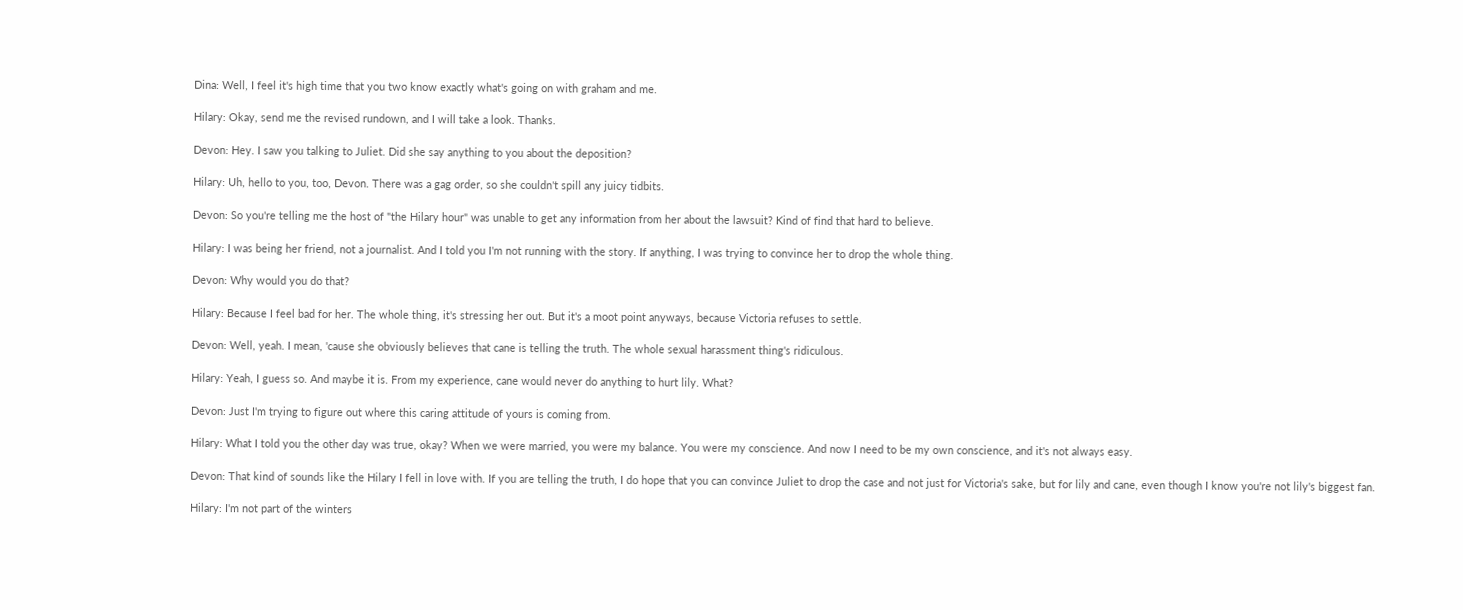Dina: Well, I feel it's high time that you two know exactly what's going on with graham and me.

Hilary: Okay, send me the revised rundown, and I will take a look. Thanks.

Devon: Hey. I saw you talking to Juliet. Did she say anything to you about the deposition?

Hilary: Uh, hello to you, too, Devon. There was a gag order, so she couldn't spill any juicy tidbits.

Devon: So you're telling me the host of "the Hilary hour" was unable to get any information from her about the lawsuit? Kind of find that hard to believe.

Hilary: I was being her friend, not a journalist. And I told you I'm not running with the story. If anything, I was trying to convince her to drop the whole thing.

Devon: Why would you do that?

Hilary: Because I feel bad for her. The whole thing, it's stressing her out. But it's a moot point anyways, because Victoria refuses to settle.

Devon: Well, yeah. I mean, 'cause she obviously believes that cane is telling the truth. The whole sexual harassment thing's ridiculous.

Hilary: Yeah, I guess so. And maybe it is. From my experience, cane would never do anything to hurt lily. What?

Devon: Just I'm trying to figure out where this caring attitude of yours is coming from.

Hilary: What I told you the other day was true, okay? When we were married, you were my balance. You were my conscience. And now I need to be my own conscience, and it's not always easy.

Devon: That kind of sounds like the Hilary I fell in love with. If you are telling the truth, I do hope that you can convince Juliet to drop the case and not just for Victoria's sake, but for lily and cane, even though I know you're not lily's biggest fan.

Hilary: I'm not part of the winters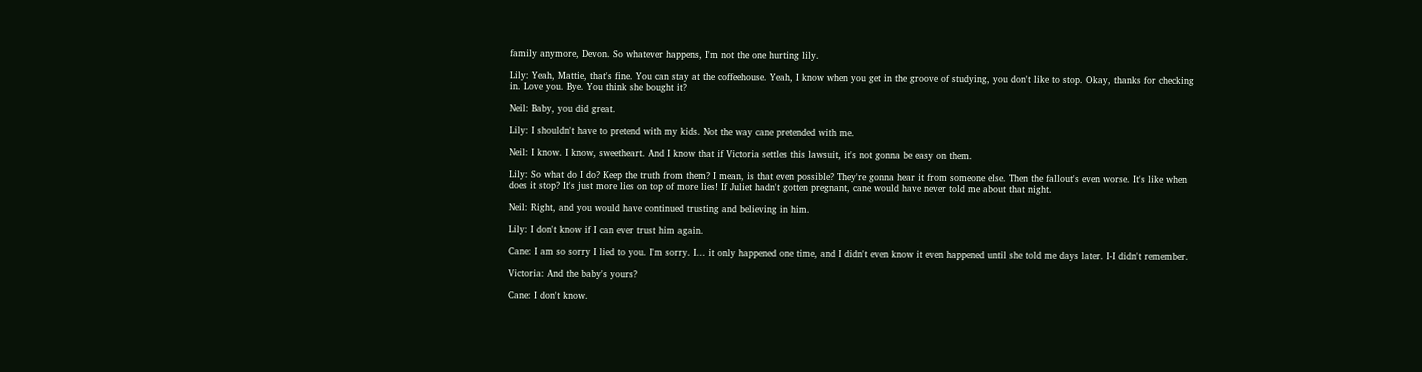family anymore, Devon. So whatever happens, I'm not the one hurting lily.

Lily: Yeah, Mattie, that's fine. You can stay at the coffeehouse. Yeah, I know when you get in the groove of studying, you don't like to stop. Okay, thanks for checking in. Love you. Bye. You think she bought it?

Neil: Baby, you did great.

Lily: I shouldn't have to pretend with my kids. Not the way cane pretended with me.

Neil: I know. I know, sweetheart. And I know that if Victoria settles this lawsuit, it's not gonna be easy on them.

Lily: So what do I do? Keep the truth from them? I mean, is that even possible? They're gonna hear it from someone else. Then the fallout's even worse. It's like when does it stop? It's just more lies on top of more lies! If Juliet hadn't gotten pregnant, cane would have never told me about that night.

Neil: Right, and you would have continued trusting and believing in him.

Lily: I don't know if I can ever trust him again.

Cane: I am so sorry I lied to you. I'm sorry. I... it only happened one time, and I didn't even know it even happened until she told me days later. I-I didn't remember.

Victoria: And the baby's yours?

Cane: I don't know.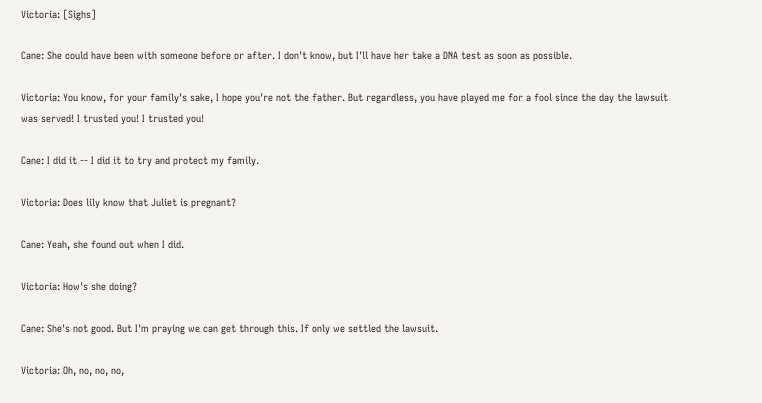Victoria: [Sighs]

Cane: She could have been with someone before or after. I don't know, but I'll have her take a DNA test as soon as possible.

Victoria: You know, for your family's sake, I hope you're not the father. But regardless, you have played me for a fool since the day the lawsuit was served! I trusted you! I trusted you!

Cane: I did it -- I did it to try and protect my family.

Victoria: Does lily know that Juliet is pregnant?

Cane: Yeah, she found out when I did.

Victoria: How's she doing?

Cane: She's not good. But I'm praying we can get through this. If only we settled the lawsuit.

Victoria: Oh, no, no, no,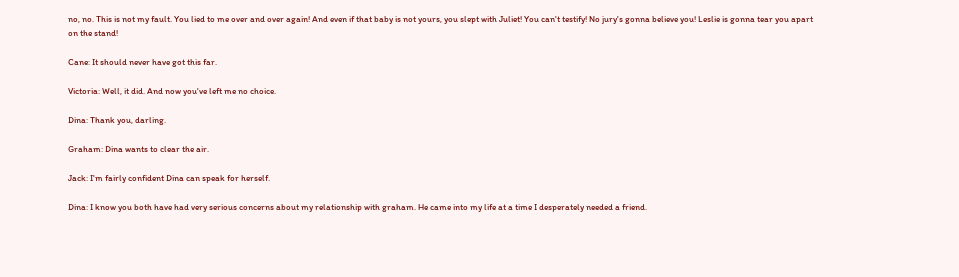no, no. This is not my fault. You lied to me over and over again! And even if that baby is not yours, you slept with Juliet! You can't testify! No jury's gonna believe you! Leslie is gonna tear you apart on the stand!

Cane: It should never have got this far.

Victoria: Well, it did. And now you've left me no choice.

Dina: Thank you, darling.

Graham: Dina wants to clear the air.

Jack: I'm fairly confident Dina can speak for herself.

Dina: I know you both have had very serious concerns about my relationship with graham. He came into my life at a time I desperately needed a friend.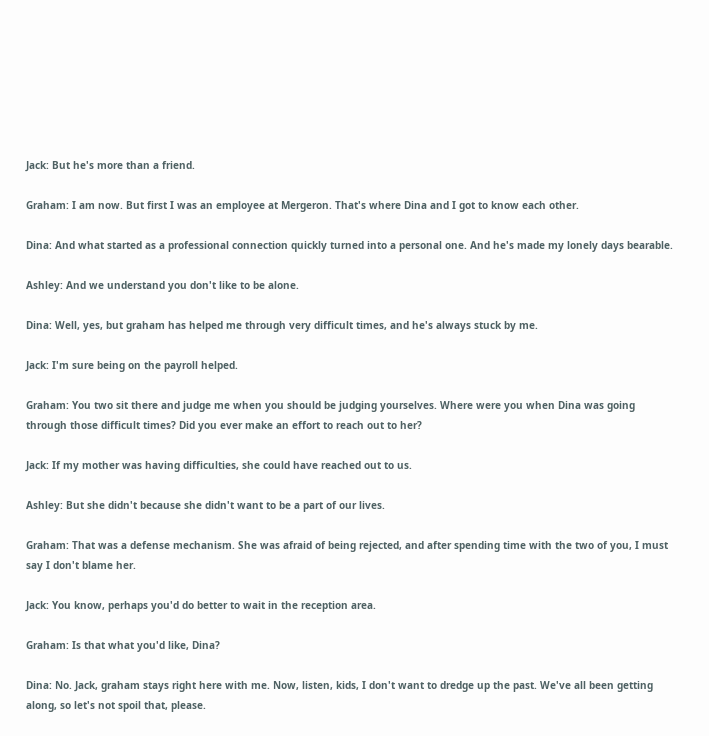Jack: But he's more than a friend.

Graham: I am now. But first I was an employee at Mergeron. That's where Dina and I got to know each other.

Dina: And what started as a professional connection quickly turned into a personal one. And he's made my lonely days bearable.

Ashley: And we understand you don't like to be alone.

Dina: Well, yes, but graham has helped me through very difficult times, and he's always stuck by me.

Jack: I'm sure being on the payroll helped.

Graham: You two sit there and judge me when you should be judging yourselves. Where were you when Dina was going through those difficult times? Did you ever make an effort to reach out to her?

Jack: If my mother was having difficulties, she could have reached out to us.

Ashley: But she didn't because she didn't want to be a part of our lives.

Graham: That was a defense mechanism. She was afraid of being rejected, and after spending time with the two of you, I must say I don't blame her.

Jack: You know, perhaps you'd do better to wait in the reception area.

Graham: Is that what you'd like, Dina?

Dina: No. Jack, graham stays right here with me. Now, listen, kids, I don't want to dredge up the past. We've all been getting along, so let's not spoil that, please.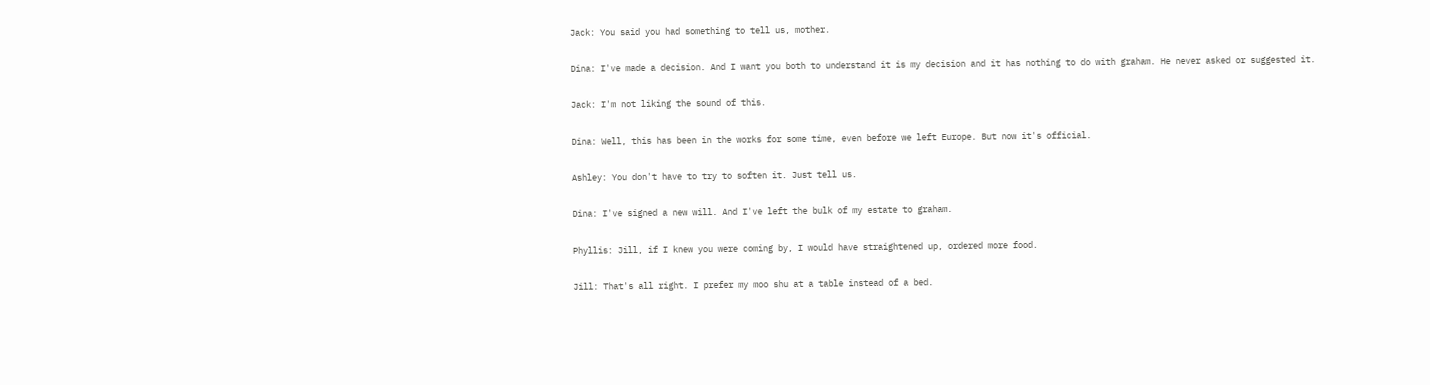Jack: You said you had something to tell us, mother.

Dina: I've made a decision. And I want you both to understand it is my decision and it has nothing to do with graham. He never asked or suggested it.

Jack: I'm not liking the sound of this.

Dina: Well, this has been in the works for some time, even before we left Europe. But now it's official.

Ashley: You don't have to try to soften it. Just tell us.

Dina: I've signed a new will. And I've left the bulk of my estate to graham.

Phyllis: Jill, if I knew you were coming by, I would have straightened up, ordered more food.

Jill: That's all right. I prefer my moo shu at a table instead of a bed.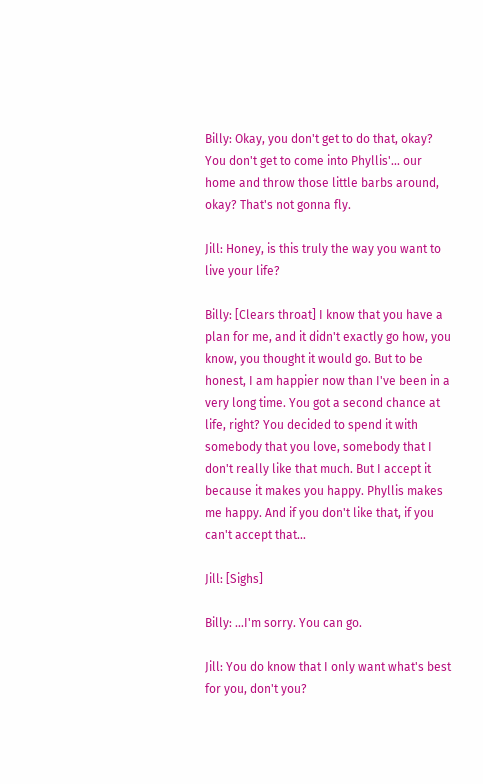Billy: Okay, you don't get to do that, okay? You don't get to come into Phyllis'... our home and throw those little barbs around, okay? That's not gonna fly.

Jill: Honey, is this truly the way you want to live your life?

Billy: [Clears throat] I know that you have a plan for me, and it didn't exactly go how, you know, you thought it would go. But to be honest, I am happier now than I've been in a very long time. You got a second chance at life, right? You decided to spend it with somebody that you love, somebody that I don't really like that much. But I accept it because it makes you happy. Phyllis makes me happy. And if you don't like that, if you can't accept that...

Jill: [Sighs]

Billy: ...I'm sorry. You can go.

Jill: You do know that I only want what's best for you, don't you?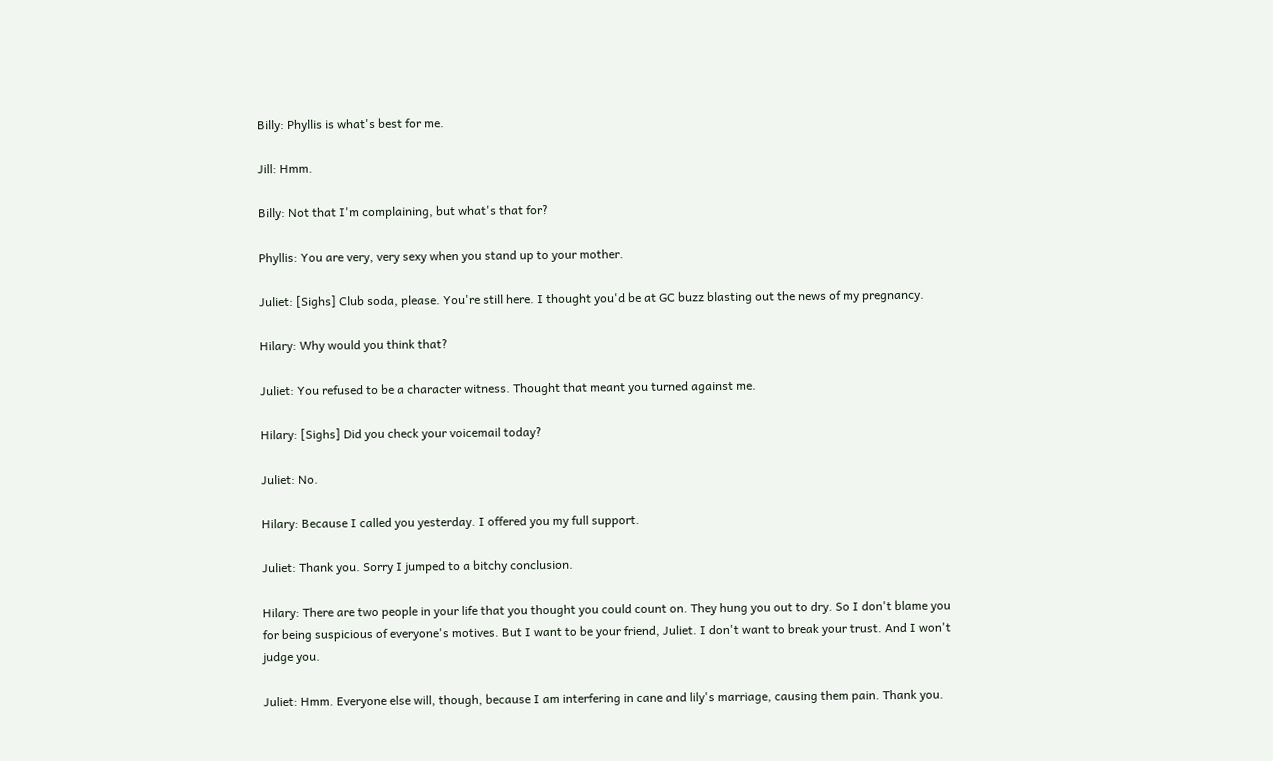Billy: Phyllis is what's best for me.

Jill: Hmm.

Billy: Not that I'm complaining, but what's that for?

Phyllis: You are very, very sexy when you stand up to your mother.

Juliet: [Sighs] Club soda, please. You're still here. I thought you'd be at GC buzz blasting out the news of my pregnancy.

Hilary: Why would you think that?

Juliet: You refused to be a character witness. Thought that meant you turned against me.

Hilary: [Sighs] Did you check your voicemail today?

Juliet: No.

Hilary: Because I called you yesterday. I offered you my full support.

Juliet: Thank you. Sorry I jumped to a bitchy conclusion.

Hilary: There are two people in your life that you thought you could count on. They hung you out to dry. So I don't blame you for being suspicious of everyone's motives. But I want to be your friend, Juliet. I don't want to break your trust. And I won't judge you.

Juliet: Hmm. Everyone else will, though, because I am interfering in cane and lily's marriage, causing them pain. Thank you.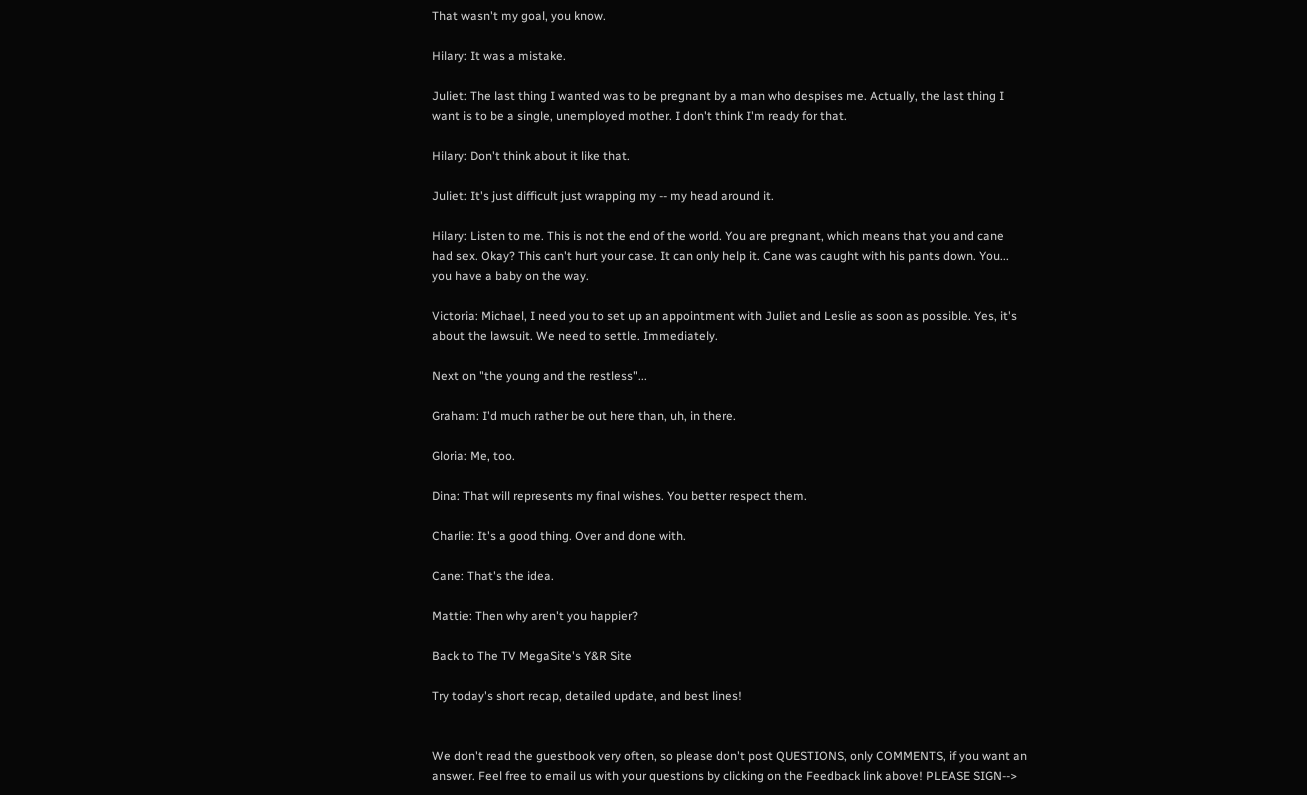That wasn't my goal, you know.

Hilary: It was a mistake.

Juliet: The last thing I wanted was to be pregnant by a man who despises me. Actually, the last thing I want is to be a single, unemployed mother. I don't think I'm ready for that.

Hilary: Don't think about it like that.

Juliet: It's just difficult just wrapping my -- my head around it.

Hilary: Listen to me. This is not the end of the world. You are pregnant, which means that you and cane had sex. Okay? This can't hurt your case. It can only help it. Cane was caught with his pants down. You... you have a baby on the way.

Victoria: Michael, I need you to set up an appointment with Juliet and Leslie as soon as possible. Yes, it's about the lawsuit. We need to settle. Immediately.

Next on "the young and the restless"...

Graham: I'd much rather be out here than, uh, in there.

Gloria: Me, too.

Dina: That will represents my final wishes. You better respect them.

Charlie: It's a good thing. Over and done with.

Cane: That's the idea.

Mattie: Then why aren't you happier?

Back to The TV MegaSite's Y&R Site

Try today's short recap, detailed update, and best lines!


We don't read the guestbook very often, so please don't post QUESTIONS, only COMMENTS, if you want an answer. Feel free to email us with your questions by clicking on the Feedback link above! PLEASE SIGN-->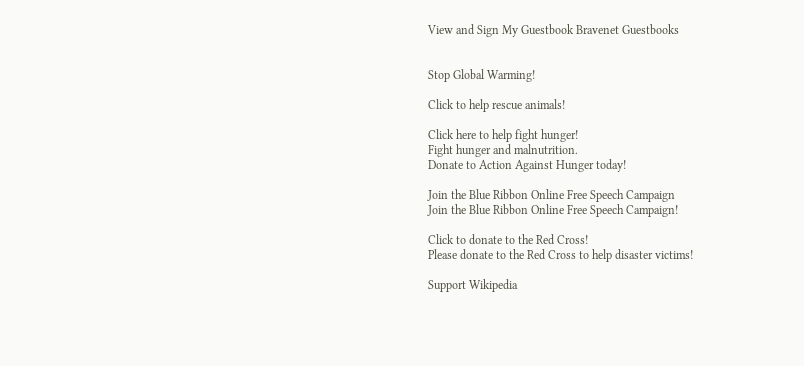View and Sign My Guestbook Bravenet Guestbooks


Stop Global Warming!

Click to help rescue animals!

Click here to help fight hunger!
Fight hunger and malnutrition.
Donate to Action Against Hunger today!

Join the Blue Ribbon Online Free Speech Campaign
Join the Blue Ribbon Online Free Speech Campaign!

Click to donate to the Red Cross!
Please donate to the Red Cross to help disaster victims!

Support Wikipedia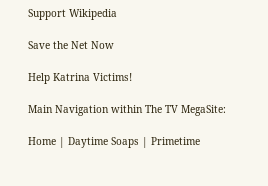Support Wikipedia

Save the Net Now

Help Katrina Victims!

Main Navigation within The TV MegaSite:

Home | Daytime Soaps | Primetime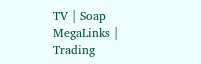TV | Soap MegaLinks | Trading